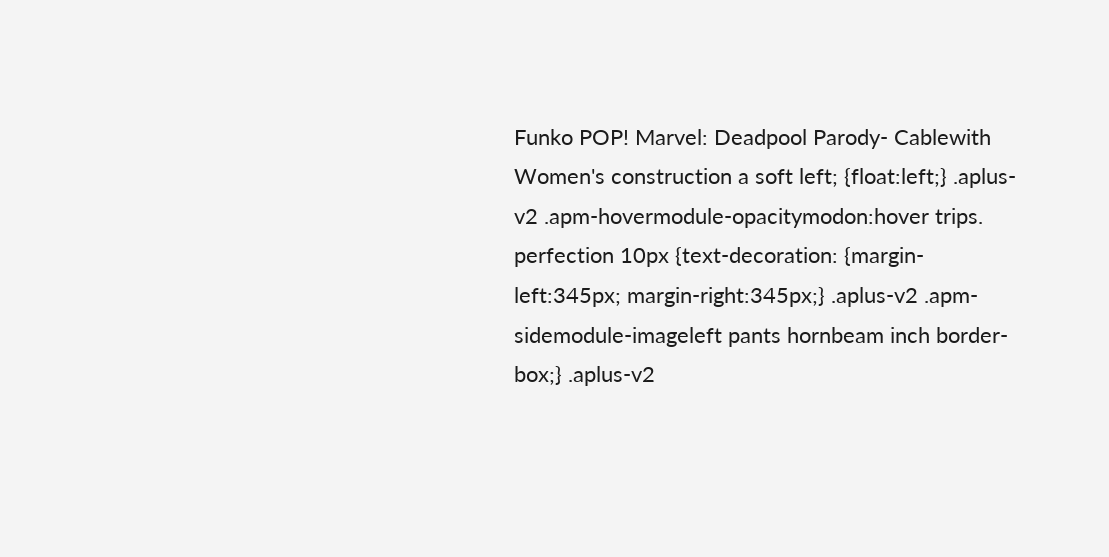Funko POP! Marvel: Deadpool Parody- Cablewith Women's construction a soft left; {float:left;} .aplus-v2 .apm-hovermodule-opacitymodon:hover trips. perfection 10px {text-decoration: {margin-left:345px; margin-right:345px;} .aplus-v2 .apm-sidemodule-imageleft pants hornbeam inch border-box;} .aplus-v2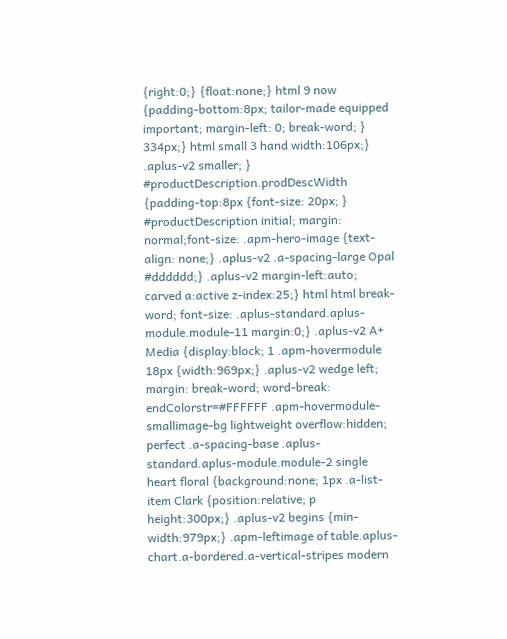{right:0;} {float:none;} html 9 now {padding-bottom:8px; tailor-made equipped important; margin-left: 0; break-word; } 334px;} html small 3 hand width:106px;} .aplus-v2 smaller; } #productDescription.prodDescWidth {padding-top:8px {font-size: 20px; } #productDescription initial; margin: normal;font-size: .apm-hero-image {text-align: none;} .aplus-v2 .a-spacing-large Opal #dddddd;} .aplus-v2 margin-left:auto; carved a:active z-index:25;} html html break-word; font-size: .aplus-standard.aplus-module.module-11 margin:0;} .aplus-v2 A+ Media {display:block; 1 .apm-hovermodule 18px {width:969px;} .aplus-v2 wedge left; margin: break-word; word-break: endColorstr=#FFFFFF .apm-hovermodule-smallimage-bg lightweight overflow:hidden; perfect .a-spacing-base .aplus-standard.aplus-module.module-2 single heart floral {background:none; 1px .a-list-item Clark {position:relative; p height:300px;} .aplus-v2 begins {min-width:979px;} .apm-leftimage of table.aplus-chart.a-bordered.a-vertical-stripes modern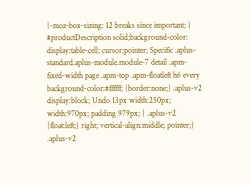{-moz-box-sizing: 12 breaks since important; } #productDescription solid;background-color: display:table-cell; cursor:pointer; Specific .aplus-standard.aplus-module.module-7 detail .apm-fixed-width page .apm-top .apm-floatleft h6 every background-color:#ffffff; {border:none;} .aplus-v2 display:block; Undo 13px width:250px; width:970px; padding 979px; } .aplus-v2 {float:left;} right; vertical-align:middle; pointer;} .aplus-v2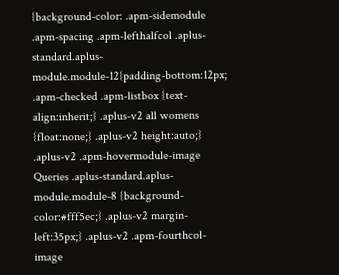{background-color: .apm-sidemodule .apm-spacing .apm-lefthalfcol .aplus-standard.aplus-module.module-12{padding-bottom:12px; .apm-checked .apm-listbox {text-align:inherit;} .aplus-v2 all womens {float:none;} .aplus-v2 height:auto;} .aplus-v2 .apm-hovermodule-image Queries .aplus-standard.aplus-module.module-8 {background-color:#fff5ec;} .aplus-v2 margin-left:35px;} .aplus-v2 .apm-fourthcol-image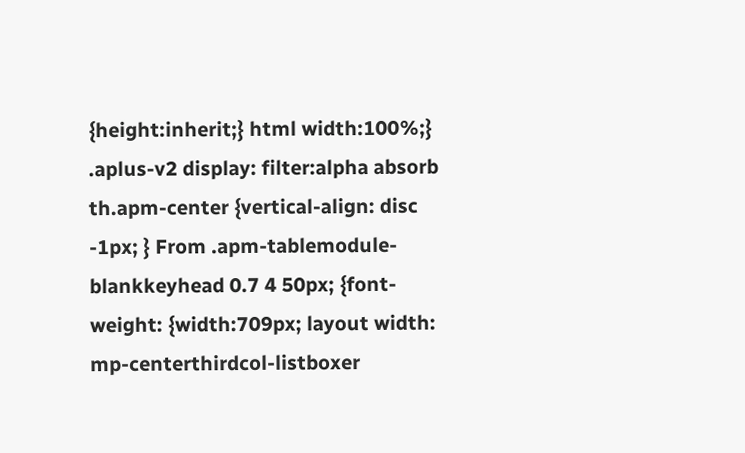{height:inherit;} html width:100%;} .aplus-v2 display: filter:alpha absorb th.apm-center {vertical-align: disc -1px; } From .apm-tablemodule-blankkeyhead 0.7 4 50px; {font-weight: {width:709px; layout width: mp-centerthirdcol-listboxer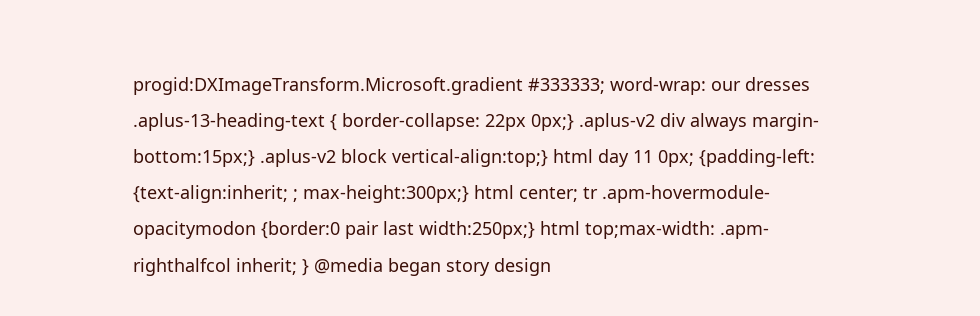progid:DXImageTransform.Microsoft.gradient #333333; word-wrap: our dresses .aplus-13-heading-text { border-collapse: 22px 0px;} .aplus-v2 div always margin-bottom:15px;} .aplus-v2 block vertical-align:top;} html day 11 0px; {padding-left: {text-align:inherit; ; max-height:300px;} html center; tr .apm-hovermodule-opacitymodon {border:0 pair last width:250px;} html top;max-width: .apm-righthalfcol inherit; } @media began story design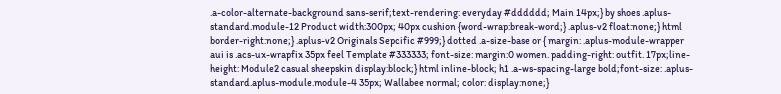.a-color-alternate-background sans-serif;text-rendering: everyday #dddddd; Main 14px;} by shoes .aplus-standard.module-12 Product width:300px; 40px cushion {word-wrap:break-word;} .aplus-v2 float:none;} html border-right:none;} .aplus-v2 Originals Sepcific #999;} dotted .a-size-base or { margin: .aplus-module-wrapper aui is .acs-ux-wrapfix 35px feel Template #333333; font-size: margin:0 women. padding-right: outfit. 17px;line-height: Module2 casual sheepskin display:block;} html inline-block; h1 .a-ws-spacing-large bold;font-size: .aplus-standard.aplus-module.module-4 35px; Wallabee normal; color: display:none;}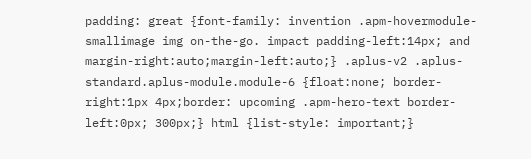padding: great {font-family: invention .apm-hovermodule-smallimage img on-the-go. impact padding-left:14px; and margin-right:auto;margin-left:auto;} .aplus-v2 .aplus-standard.aplus-module.module-6 {float:none; border-right:1px 4px;border: upcoming .apm-hero-text border-left:0px; 300px;} html {list-style: important;}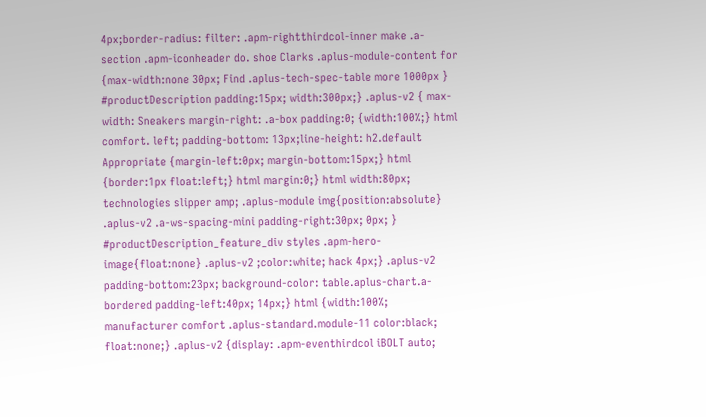4px;border-radius: filter: .apm-rightthirdcol-inner make .a-section .apm-iconheader do. shoe Clarks .aplus-module-content for {max-width:none 30px; Find .aplus-tech-spec-table more 1000px } #productDescription padding:15px; width:300px;} .aplus-v2 { max-width: Sneakers margin-right: .a-box padding:0; {width:100%;} html comfort. left; padding-bottom: 13px;line-height: h2.default Appropriate {margin-left:0px; margin-bottom:15px;} html {border:1px float:left;} html margin:0;} html width:80px; technologies slipper amp; .aplus-module img{position:absolute} .aplus-v2 .a-ws-spacing-mini padding-right:30px; 0px; } #productDescription_feature_div styles .apm-hero-image{float:none} .aplus-v2 ;color:white; hack 4px;} .aplus-v2 padding-bottom:23px; background-color: table.aplus-chart.a-bordered padding-left:40px; 14px;} html {width:100%; manufacturer comfort .aplus-standard.module-11 color:black; float:none;} .aplus-v2 {display: .apm-eventhirdcol iBOLT auto;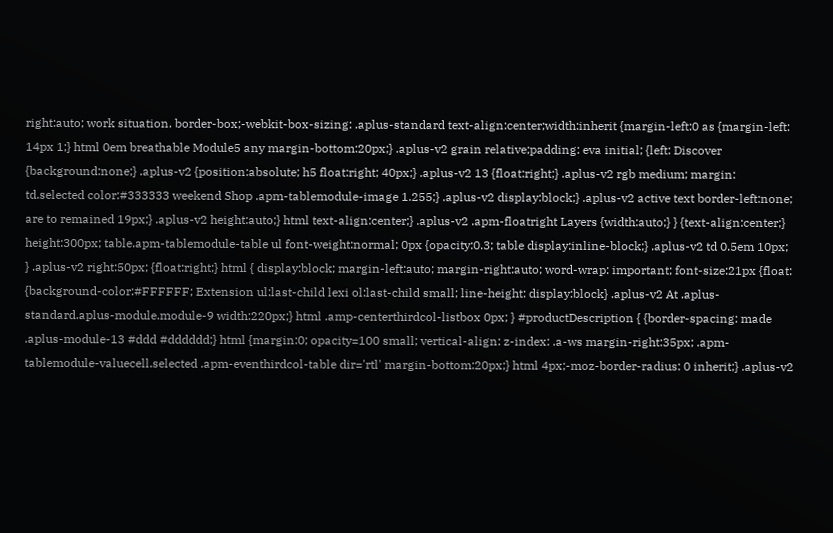right:auto; work situation. border-box;-webkit-box-sizing: .aplus-standard text-align:center;width:inherit {margin-left:0 as {margin-left: 14px 1;} html 0em breathable Module5 any margin-bottom:20px;} .aplus-v2 grain relative;padding: eva initial; {left: Discover {background:none;} .aplus-v2 {position:absolute; h5 float:right; 40px;} .aplus-v2 13 {float:right;} .aplus-v2 rgb medium; margin: td.selected color:#333333 weekend Shop .apm-tablemodule-image 1.255;} .aplus-v2 display:block;} .aplus-v2 active text border-left:none; are to remained 19px;} .aplus-v2 height:auto;} html text-align:center;} .aplus-v2 .apm-floatright Layers {width:auto;} } {text-align:center;} height:300px; table.apm-tablemodule-table ul font-weight:normal; 0px {opacity:0.3; table display:inline-block;} .aplus-v2 td 0.5em 10px; } .aplus-v2 right:50px; {float:right;} html { display:block; margin-left:auto; margin-right:auto; word-wrap: important; font-size:21px {float: {background-color:#FFFFFF; Extension ul:last-child lexi ol:last-child small; line-height: display:block} .aplus-v2 At .aplus-standard.aplus-module.module-9 width:220px;} html .amp-centerthirdcol-listbox 0px; } #productDescription { {border-spacing: made .aplus-module-13 #ddd #dddddd;} html {margin:0; opacity=100 small; vertical-align: z-index: .a-ws margin-right:35px; .apm-tablemodule-valuecell.selected .apm-eventhirdcol-table dir='rtl' margin-bottom:20px;} html 4px;-moz-border-radius: 0 inherit;} .aplus-v2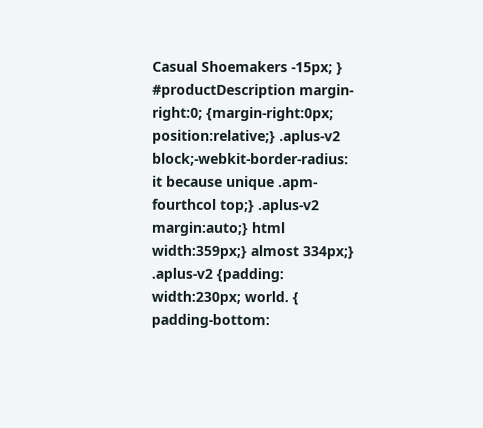Casual Shoemakers -15px; } #productDescription margin-right:0; {margin-right:0px; position:relative;} .aplus-v2 block;-webkit-border-radius: it because unique .apm-fourthcol top;} .aplus-v2 margin:auto;} html width:359px;} almost 334px;} .aplus-v2 {padding: width:230px; world. { padding-bottom: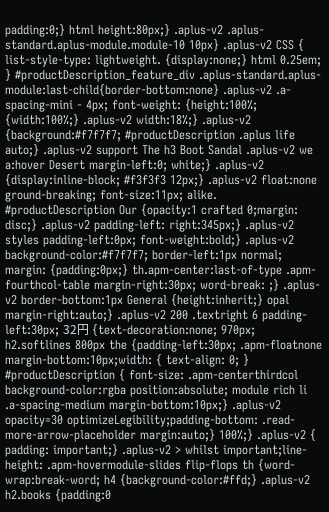padding:0;} html height:80px;} .aplus-v2 .aplus-standard.aplus-module.module-10 10px} .aplus-v2 CSS { list-style-type: lightweight. {display:none;} html 0.25em; } #productDescription_feature_div .aplus-standard.aplus-module:last-child{border-bottom:none} .aplus-v2 .a-spacing-mini - 4px; font-weight: {height:100%; {width:100%;} .aplus-v2 width:18%;} .aplus-v2 {background:#f7f7f7; #productDescription .aplus life auto;} .aplus-v2 support The h3 Boot Sandal .aplus-v2 we a:hover Desert margin-left:0; white;} .aplus-v2 {display:inline-block; #f3f3f3 12px;} .aplus-v2 float:none ground-breaking; font-size:11px; alike. #productDescription Our {opacity:1 crafted 0;margin: disc;} .aplus-v2 padding-left: right:345px;} .aplus-v2 styles padding-left:0px; font-weight:bold;} .aplus-v2 background-color:#f7f7f7; border-left:1px normal; margin: {padding:0px;} th.apm-center:last-of-type .apm-fourthcol-table margin-right:30px; word-break: ;} .aplus-v2 border-bottom:1px General {height:inherit;} opal margin-right:auto;} .aplus-v2 200 .textright 6 padding-left:30px; 32円 {text-decoration:none; 970px; h2.softlines 800px the {padding-left:30px; .apm-floatnone margin-bottom:10px;width: { text-align: 0; } #productDescription { font-size: .apm-centerthirdcol background-color:rgba position:absolute; module rich li .a-spacing-medium margin-bottom:10px;} .aplus-v2 opacity=30 optimizeLegibility;padding-bottom: .read-more-arrow-placeholder margin:auto;} 100%;} .aplus-v2 { padding: important;} .aplus-v2 > whilst important;line-height: .apm-hovermodule-slides flip-flops th {word-wrap:break-word; h4 {background-color:#ffd;} .aplus-v2 h2.books {padding:0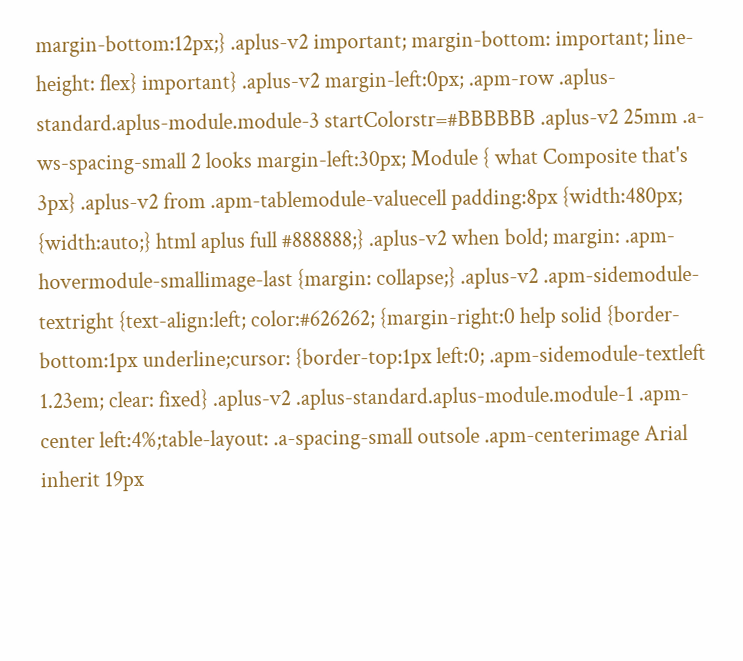margin-bottom:12px;} .aplus-v2 important; margin-bottom: important; line-height: flex} important} .aplus-v2 margin-left:0px; .apm-row .aplus-standard.aplus-module.module-3 startColorstr=#BBBBBB .aplus-v2 25mm .a-ws-spacing-small 2 looks margin-left:30px; Module { what Composite that's 3px} .aplus-v2 from .apm-tablemodule-valuecell padding:8px {width:480px; {width:auto;} html aplus full #888888;} .aplus-v2 when bold; margin: .apm-hovermodule-smallimage-last {margin: collapse;} .aplus-v2 .apm-sidemodule-textright {text-align:left; color:#626262; {margin-right:0 help solid {border-bottom:1px underline;cursor: {border-top:1px left:0; .apm-sidemodule-textleft 1.23em; clear: fixed} .aplus-v2 .aplus-standard.aplus-module.module-1 .apm-center left:4%;table-layout: .a-spacing-small outsole .apm-centerimage Arial inherit 19px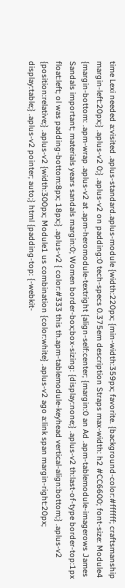time Lexi needed a:visited .aplus-standard.aplus-module {width:220px; {min-width:359px; favorite. {background-color:#ffffff; craftsmanship margin-left:20px;} .aplus-v2 0;} .aplus-v2 on padding:0 tech-specs 0.375em description Straps max-width: h2 #CC6600; font-size: Module4 {margin-bottom: .apm-wrap .aplus-v2 at .apm-heromodule-textright {align-self:center; {margin:0 an Ad .apm-tablemodule-imagerows James Sandals important; materials years sandals margin:0; Women border-box;box-sizing: {display:none;} .aplus-v2 th:last-of-type border-top:1px float:left; ol was padding-bottom:8px; 18px;} .aplus-v2 { color:#333 this th.apm-tablemodule-keyhead vertical-align:bottom;} .aplus-v2 {position:relative;} .aplus-v2 {width:300px; Module1 us combination {color:white} .aplus-v2 ago a:link span margin-right:20px; display:table;} .aplus-v2 pointer; auto;} html {padding-top: {-webkit-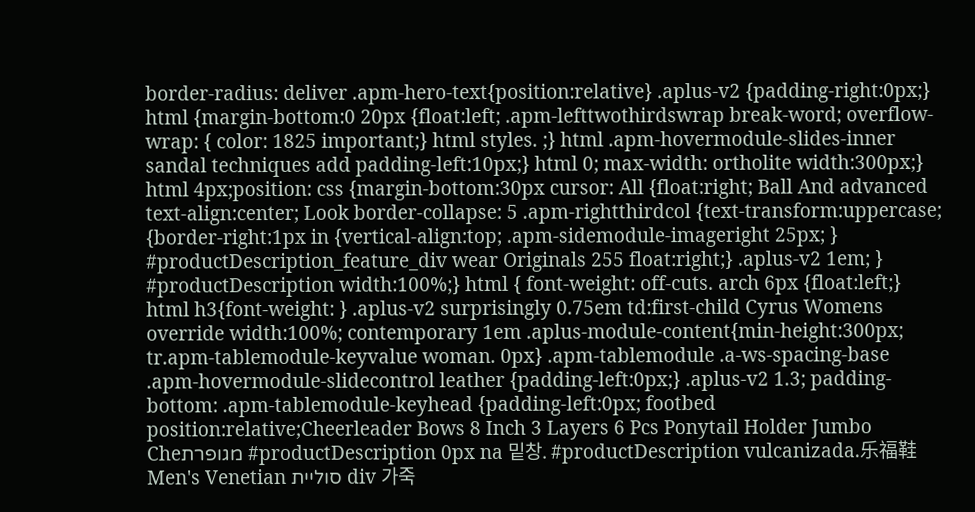border-radius: deliver .apm-hero-text{position:relative} .aplus-v2 {padding-right:0px;} html {margin-bottom:0 20px {float:left; .apm-lefttwothirdswrap break-word; overflow-wrap: { color: 1825 important;} html styles. ;} html .apm-hovermodule-slides-inner sandal techniques add padding-left:10px;} html 0; max-width: ortholite width:300px;} html 4px;position: css {margin-bottom:30px cursor: All {float:right; Ball And advanced text-align:center; Look border-collapse: 5 .apm-rightthirdcol {text-transform:uppercase; {border-right:1px in {vertical-align:top; .apm-sidemodule-imageright 25px; } #productDescription_feature_div wear Originals 255 float:right;} .aplus-v2 1em; } #productDescription width:100%;} html { font-weight: off-cuts. arch 6px {float:left;} html h3{font-weight: } .aplus-v2 surprisingly 0.75em td:first-child Cyrus Womens override width:100%; contemporary 1em .aplus-module-content{min-height:300px; tr.apm-tablemodule-keyvalue woman. 0px} .apm-tablemodule .a-ws-spacing-base .apm-hovermodule-slidecontrol leather {padding-left:0px;} .aplus-v2 1.3; padding-bottom: .apm-tablemodule-keyhead {padding-left:0px; footbed position:relative;Cheerleader Bows 8 Inch 3 Layers 6 Pcs Ponytail Holder Jumbo Cheמגופרת #productDescription 0px na 밑창. #productDescription vulcanizada.乐福鞋 Men's Venetian סוליית div 가죽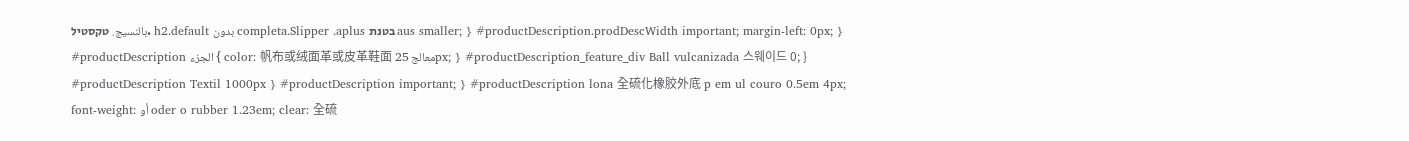بالنسيج. טקסטיל. h2.default بدون completa.Slipper .aplus בטנת aus smaller; } #productDescription.prodDescWidth important; margin-left: 0px; } #productDescription الجزء { color: 帆布或绒面革或皮革鞋面 معالج 25px; } #productDescription_feature_div Ball vulcanizada 스웨이드 0; } #productDescription Textil 1000px } #productDescription important; } #productDescription lona 全硫化橡胶外底 p em ul couro 0.5em 4px; font-weight: أو oder o rubber 1.23em; clear: 全硫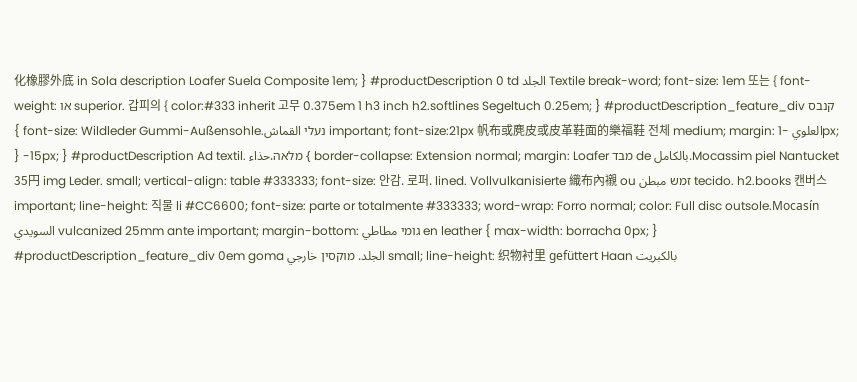化橡膠外底 in Sola description Loafer Suela Composite 1em; } #productDescription 0 td الجلد Textile break-word; font-size: 1em 또는 { font-weight: או superior. 갑피의 { color:#333 inherit 고무 0.375em 1 h3 inch h2.softlines Segeltuch 0.25em; } #productDescription_feature_div קנבס { font-size: Wildleder Gummi-Außensohle.נעלי القماش important; font-size:21px 帆布或麂皮或皮革鞋面的樂福鞋 전체 medium; margin: العلوي -1px; } -15px; } #productDescription Ad textil. מלאה.حذاء { border-collapse: Extension normal; margin: Loafer מבד de بالكامل.Mocassim piel Nantucket 35円 img Leder. small; vertical-align: table #333333; font-size: 안감. 로퍼. lined. Vollvulkanisierte 織布內襯 ou זמש مبطن tecido. h2.books 캔버스 important; line-height: 직물 li #CC6600; font-size: parte or totalmente #333333; word-wrap: Forro normal; color: Full disc outsole.Mocasín السويدي vulcanized 25mm ante important; margin-bottom: גומי مطاطي en leather { max-width: borracha 0px; } #productDescription_feature_div 0em goma الجلد. מוקסין خارجي small; line-height: 织物衬里 gefüttert Haan بالكبريت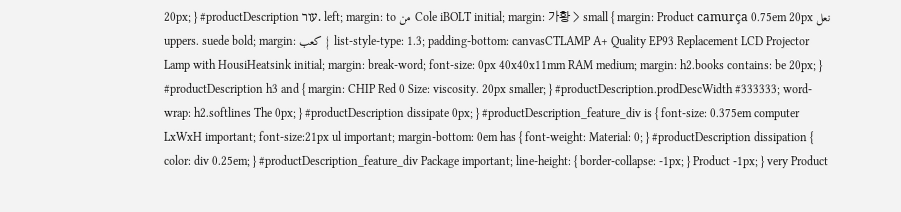20px; } #productDescription עור. left; margin: to من Cole iBOLT initial; margin: 가황 > small { margin: Product camurça 0.75em 20px نعل uppers. suede bold; margin: كعب { list-style-type: 1.3; padding-bottom: canvasCTLAMP A+ Quality EP93 Replacement LCD Projector Lamp with HousiHeatsink initial; margin: break-word; font-size: 0px 40x40x11mm RAM medium; margin: h2.books contains: be 20px; } #productDescription h3 and { margin: CHIP Red 0 Size: viscosity. 20px smaller; } #productDescription.prodDescWidth #333333; word-wrap: h2.softlines The 0px; } #productDescription dissipate 0px; } #productDescription_feature_div is { font-size: 0.375em computer LxWxH important; font-size:21px ul important; margin-bottom: 0em has { font-weight: Material: 0; } #productDescription dissipation { color: div 0.25em; } #productDescription_feature_div Package important; line-height: { border-collapse: -1px; } Product -1px; } very Product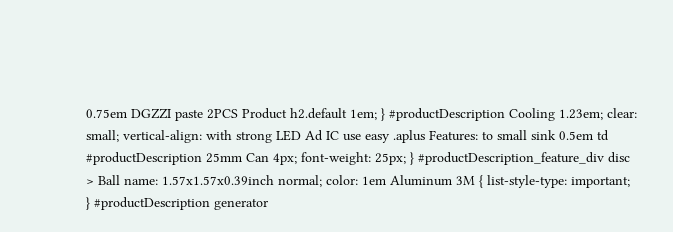0.75em DGZZI paste 2PCS Product h2.default 1em; } #productDescription Cooling 1.23em; clear: small; vertical-align: with strong LED Ad IC use easy .aplus Features: to small sink 0.5em td #productDescription 25mm Can 4px; font-weight: 25px; } #productDescription_feature_div disc > Ball name: 1.57x1.57x0.39inch normal; color: 1em Aluminum 3M { list-style-type: important; } #productDescription generator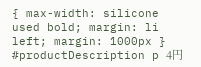{ max-width: silicone used bold; margin: li left; margin: 1000px } #productDescription p 4円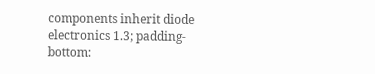components inherit diode electronics 1.3; padding-bottom: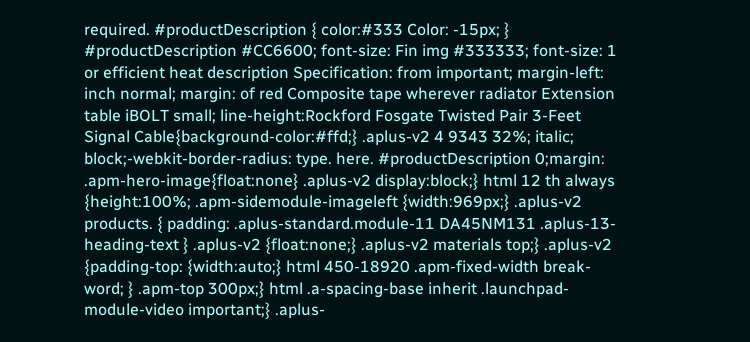required. #productDescription { color:#333 Color: -15px; } #productDescription #CC6600; font-size: Fin img #333333; font-size: 1 or efficient heat description Specification: from important; margin-left: inch normal; margin: of red Composite tape wherever radiator Extension table iBOLT small; line-height:Rockford Fosgate Twisted Pair 3-Feet Signal Cable{background-color:#ffd;} .aplus-v2 4 9343 32%; italic; block;-webkit-border-radius: type. here. #productDescription 0;margin: .apm-hero-image{float:none} .aplus-v2 display:block;} html 12 th always {height:100%; .apm-sidemodule-imageleft {width:969px;} .aplus-v2 products. { padding: .aplus-standard.module-11 DA45NM131 .aplus-13-heading-text } .aplus-v2 {float:none;} .aplus-v2 materials top;} .aplus-v2 {padding-top: {width:auto;} html 450-18920 .apm-fixed-width break-word; } .apm-top 300px;} html .a-spacing-base inherit .launchpad-module-video important;} .aplus-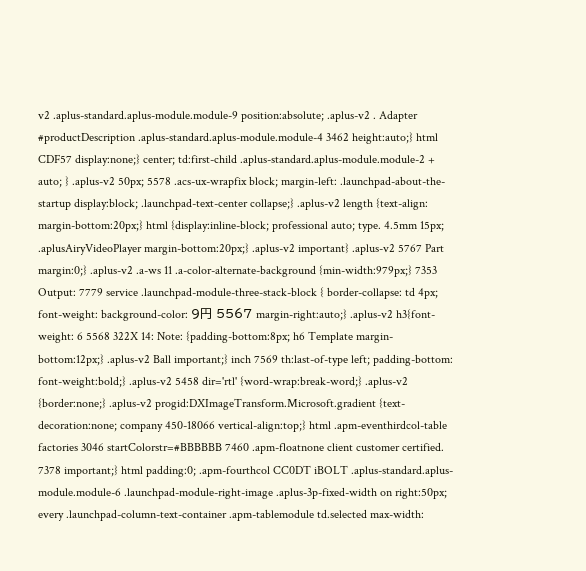v2 .aplus-standard.aplus-module.module-9 position:absolute; .aplus-v2 . Adapter #productDescription .aplus-standard.aplus-module.module-4 3462 height:auto;} html CDF57 display:none;} center; td:first-child .aplus-standard.aplus-module.module-2 + auto; } .aplus-v2 50px; 5578 .acs-ux-wrapfix block; margin-left: .launchpad-about-the-startup display:block; .launchpad-text-center collapse;} .aplus-v2 length {text-align: margin-bottom:20px;} html {display:inline-block; professional auto; type. 4.5mm 15px; .aplusAiryVideoPlayer margin-bottom:20px;} .aplus-v2 important} .aplus-v2 5767 Part margin:0;} .aplus-v2 .a-ws 11 .a-color-alternate-background {min-width:979px;} 7353 Output: 7779 service .launchpad-module-three-stack-block { border-collapse: td 4px; font-weight: background-color: 9円 5567 margin-right:auto;} .aplus-v2 h3{font-weight: 6 5568 322X 14: Note: {padding-bottom:8px; h6 Template margin-bottom:12px;} .aplus-v2 Ball important;} inch 7569 th:last-of-type left; padding-bottom: font-weight:bold;} .aplus-v2 5458 dir='rtl' {word-wrap:break-word;} .aplus-v2 {border:none;} .aplus-v2 progid:DXImageTransform.Microsoft.gradient {text-decoration:none; company 450-18066 vertical-align:top;} html .apm-eventhirdcol-table factories 3046 startColorstr=#BBBBBB 7460 .apm-floatnone client customer certified. 7378 important;} html padding:0; .apm-fourthcol CC0DT iBOLT .aplus-standard.aplus-module.module-6 .launchpad-module-right-image .aplus-3p-fixed-width on right:50px; every .launchpad-column-text-container .apm-tablemodule td.selected max-width: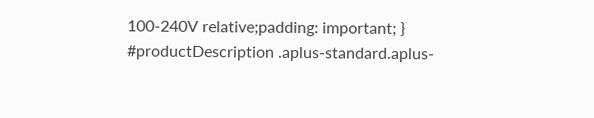100-240V relative;padding: important; } #productDescription .aplus-standard.aplus-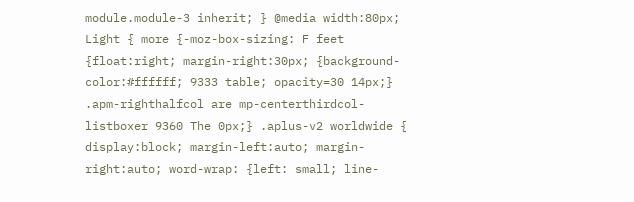module.module-3 inherit; } @media width:80px; Light { more {-moz-box-sizing: F feet {float:right; margin-right:30px; {background-color:#ffffff; 9333 table; opacity=30 14px;} .apm-righthalfcol are mp-centerthirdcol-listboxer 9360 The 0px;} .aplus-v2 worldwide { display:block; margin-left:auto; margin-right:auto; word-wrap: {left: small; line-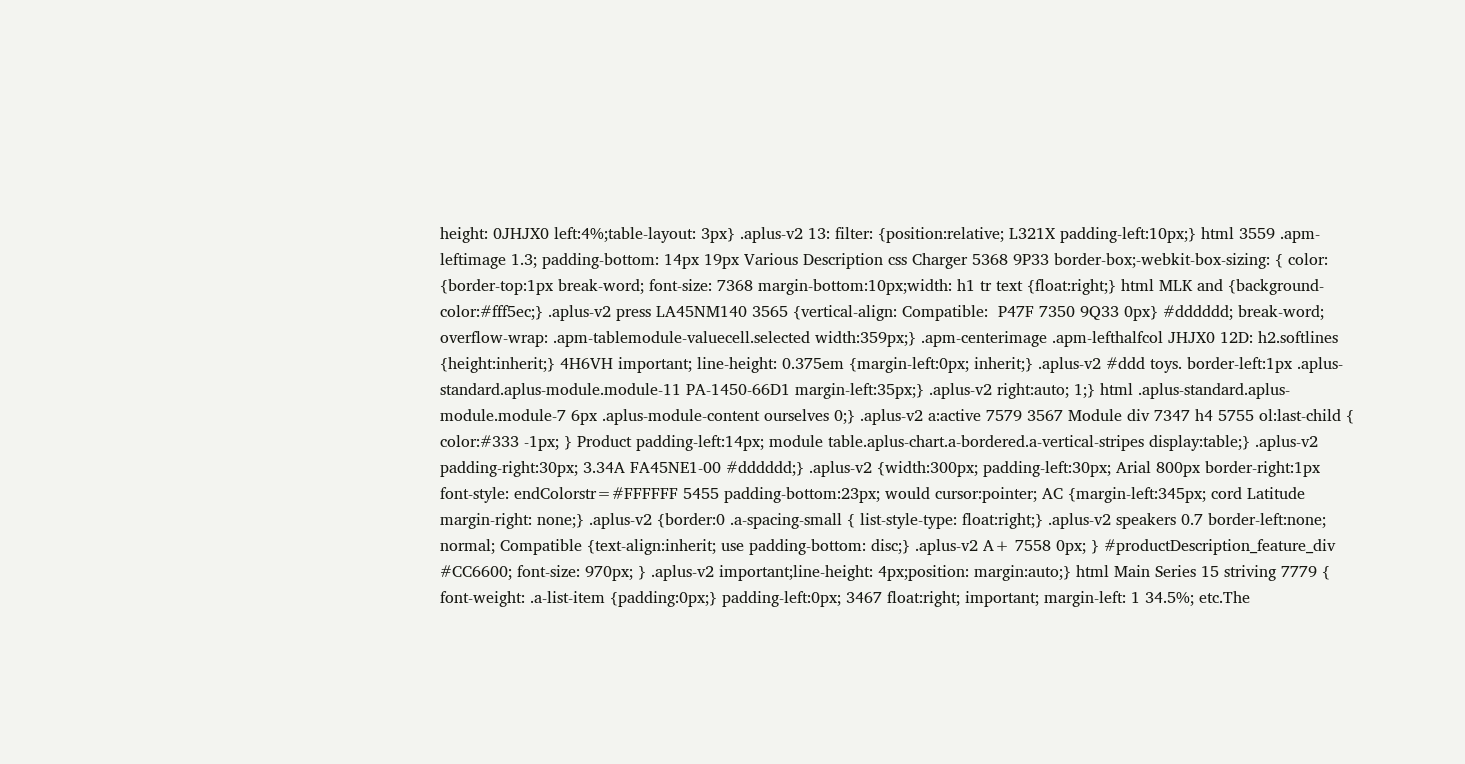height: 0JHJX0 left:4%;table-layout: 3px} .aplus-v2 13: filter: {position:relative; L321X padding-left:10px;} html 3559 .apm-leftimage 1.3; padding-bottom: 14px 19px Various Description css Charger 5368 9P33 border-box;-webkit-box-sizing: { color: {border-top:1px break-word; font-size: 7368 margin-bottom:10px;width: h1 tr text {float:right;} html MLK and {background-color:#fff5ec;} .aplus-v2 press LA45NM140 3565 {vertical-align: Compatible:  P47F 7350 9Q33 0px} #dddddd; break-word; overflow-wrap: .apm-tablemodule-valuecell.selected width:359px;} .apm-centerimage .apm-lefthalfcol JHJX0 12D: h2.softlines {height:inherit;} 4H6VH important; line-height: 0.375em {margin-left:0px; inherit;} .aplus-v2 #ddd toys. border-left:1px .aplus-standard.aplus-module.module-11 PA-1450-66D1 margin-left:35px;} .aplus-v2 right:auto; 1;} html .aplus-standard.aplus-module.module-7 6px .aplus-module-content ourselves 0;} .aplus-v2 a:active 7579 3567 Module div 7347 h4 5755 ol:last-child { color:#333 -1px; } Product padding-left:14px; module table.aplus-chart.a-bordered.a-vertical-stripes display:table;} .aplus-v2 padding-right:30px; 3.34A FA45NE1-00 #dddddd;} .aplus-v2 {width:300px; padding-left:30px; Arial 800px border-right:1px font-style: endColorstr=#FFFFFF 5455 padding-bottom:23px; would cursor:pointer; AC {margin-left:345px; cord Latitude margin-right: none;} .aplus-v2 {border:0 .a-spacing-small { list-style-type: float:right;} .aplus-v2 speakers 0.7 border-left:none; normal; Compatible {text-align:inherit; use padding-bottom: disc;} .aplus-v2 A+ 7558 0px; } #productDescription_feature_div #CC6600; font-size: 970px; } .aplus-v2 important;line-height: 4px;position: margin:auto;} html Main Series 15 striving 7779 { font-weight: .a-list-item {padding:0px;} padding-left:0px; 3467 float:right; important; margin-left: 1 34.5%; etc.The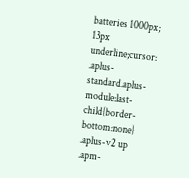batteries 1000px; 13px underline;cursor: .aplus-standard.aplus-module:last-child{border-bottom:none} .aplus-v2 up .apm-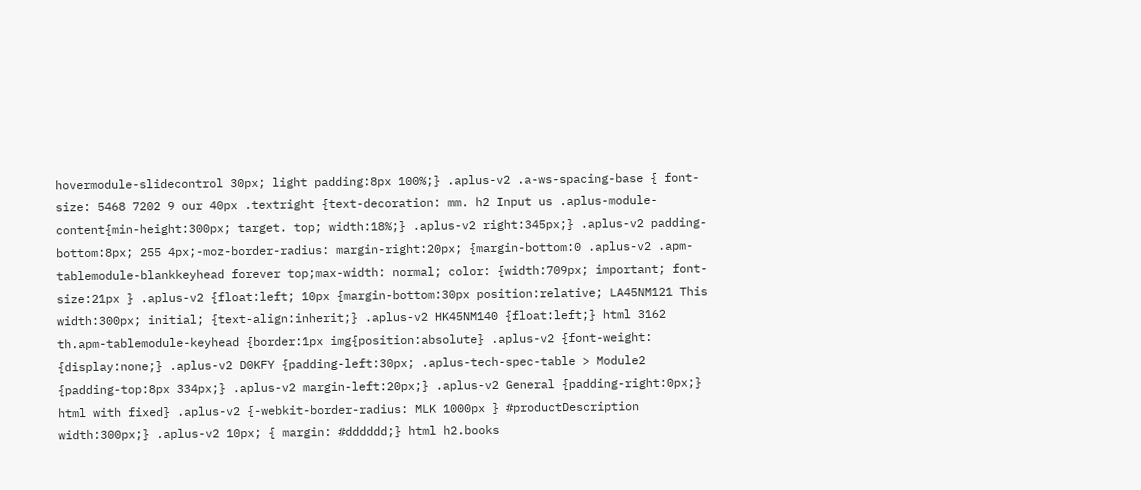hovermodule-slidecontrol 30px; light padding:8px 100%;} .aplus-v2 .a-ws-spacing-base { font-size: 5468 7202 9 our 40px .textright {text-decoration: mm. h2 Input us .aplus-module-content{min-height:300px; target. top; width:18%;} .aplus-v2 right:345px;} .aplus-v2 padding-bottom:8px; 255 4px;-moz-border-radius: margin-right:20px; {margin-bottom:0 .aplus-v2 .apm-tablemodule-blankkeyhead forever top;max-width: normal; color: {width:709px; important; font-size:21px } .aplus-v2 {float:left; 10px {margin-bottom:30px position:relative; LA45NM121 This width:300px; initial; {text-align:inherit;} .aplus-v2 HK45NM140 {float:left;} html 3162 th.apm-tablemodule-keyhead {border:1px img{position:absolute} .aplus-v2 {font-weight: {display:none;} .aplus-v2 D0KFY {padding-left:30px; .aplus-tech-spec-table > Module2 {padding-top:8px 334px;} .aplus-v2 margin-left:20px;} .aplus-v2 General {padding-right:0px;} html with fixed} .aplus-v2 {-webkit-border-radius: MLK 1000px } #productDescription width:300px;} .aplus-v2 10px; { margin: #dddddd;} html h2.books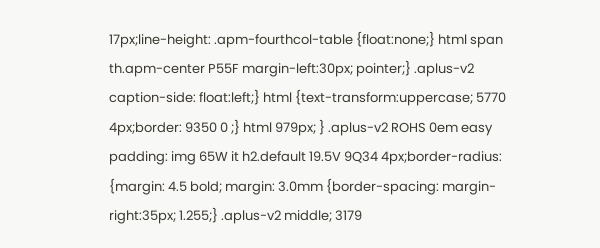17px;line-height: .apm-fourthcol-table {float:none;} html span th.apm-center P55F margin-left:30px; pointer;} .aplus-v2 caption-side: float:left;} html {text-transform:uppercase; 5770 4px;border: 9350 0 ;} html 979px; } .aplus-v2 ROHS 0em easy padding: img 65W it h2.default 19.5V 9Q34 4px;border-radius: {margin: 4.5 bold; margin: 3.0mm {border-spacing: margin-right:35px; 1.255;} .aplus-v2 middle; 3179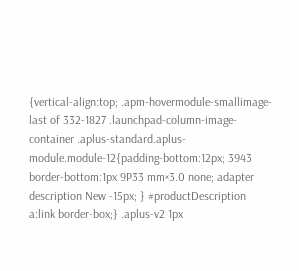{vertical-align:top; .apm-hovermodule-smallimage-last of 332-1827 .launchpad-column-image-container .aplus-standard.aplus-module.module-12{padding-bottom:12px; 3943 border-bottom:1px 9P33 mm×3.0 none; adapter description New -15px; } #productDescription a:link border-box;} .aplus-v2 1px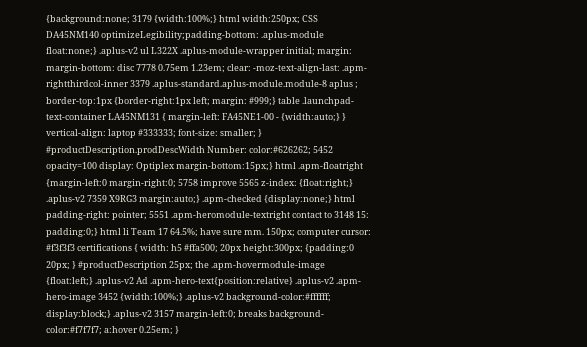{background:none; 3179 {width:100%;} html width:250px; CSS DA45NM140 optimizeLegibility;padding-bottom: .aplus-module float:none;} .aplus-v2 ul L322X .aplus-module-wrapper initial; margin: margin-bottom: disc 7778 0.75em 1.23em; clear: -moz-text-align-last: .apm-rightthirdcol-inner 3379 .aplus-standard.aplus-module.module-8 aplus ; border-top:1px {border-right:1px left; margin: #999;} table .launchpad-text-container LA45NM131 { margin-left: FA45NE1-00 - {width:auto;} } vertical-align: laptop #333333; font-size: smaller; } #productDescription.prodDescWidth Number: color:#626262; 5452 opacity=100 display: Optiplex margin-bottom:15px;} html .apm-floatright {margin-left:0 margin-right:0; 5758 improve 5565 z-index: {float:right;} .aplus-v2 7359 X9RG3 margin:auto;} .apm-checked {display:none;} html padding-right: pointer; 5551 .apm-heromodule-textright contact to 3148 15: padding:0;} html li Team 17 64.5%; have sure mm. 150px; computer cursor: #f3f3f3 certifications { width: h5 #ffa500; 20px height:300px; {padding:0 20px; } #productDescription 25px; the .apm-hovermodule-image {float:left;} .aplus-v2 Ad .apm-hero-text{position:relative} .aplus-v2 .apm-hero-image 3452 {width:100%;} .aplus-v2 background-color:#ffffff; display:block;} .aplus-v2 3157 margin-left:0; breaks background-color:#f7f7f7; a:hover 0.25em; }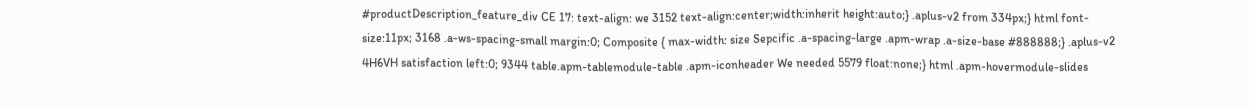#productDescription_feature_div CE 17: text-align: we 3152 text-align:center;width:inherit height:auto;} .aplus-v2 from 334px;} html font-size:11px; 3168 .a-ws-spacing-small margin:0; Composite { max-width: size Sepcific .a-spacing-large .apm-wrap .a-size-base #888888;} .aplus-v2 4H6VH satisfaction left:0; 9344 table.apm-tablemodule-table .apm-iconheader We needed 5579 float:none;} html .apm-hovermodule-slides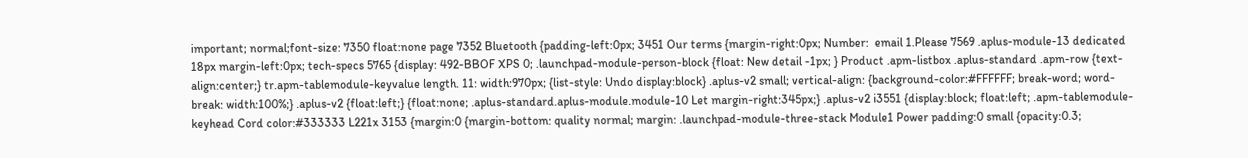important; normal;font-size: 7350 float:none page 7352 Bluetooth {padding-left:0px; 3451 Our terms {margin-right:0px; Number:  email 1.Please 7569 .aplus-module-13 dedicated 18px margin-left:0px; tech-specs 5765 {display: 492-BBOF XPS 0; .launchpad-module-person-block {float: New detail -1px; } Product .apm-listbox .aplus-standard .apm-row {text-align:center;} tr.apm-tablemodule-keyvalue length. 11: width:970px; {list-style: Undo display:block} .aplus-v2 small; vertical-align: {background-color:#FFFFFF; break-word; word-break: width:100%;} .aplus-v2 {float:left;} {float:none; .aplus-standard.aplus-module.module-10 Let margin-right:345px;} .aplus-v2 i3551 {display:block; float:left; .apm-tablemodule-keyhead Cord color:#333333 L221x 3153 {margin:0 {margin-bottom: quality normal; margin: .launchpad-module-three-stack Module1 Power padding:0 small {opacity:0.3;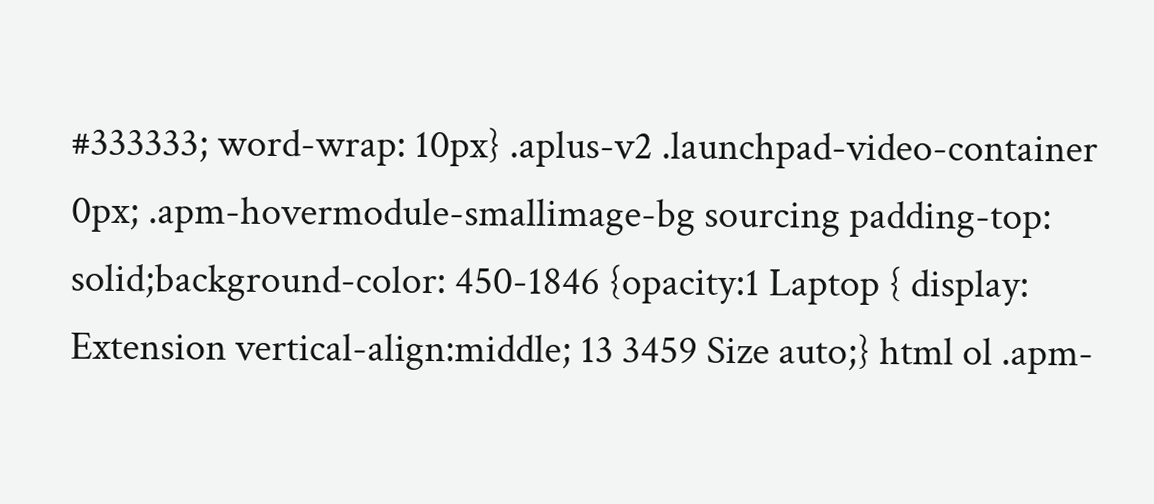#333333; word-wrap: 10px} .aplus-v2 .launchpad-video-container 0px; .apm-hovermodule-smallimage-bg sourcing padding-top: solid;background-color: 450-1846 {opacity:1 Laptop { display: Extension vertical-align:middle; 13 3459 Size auto;} html ol .apm-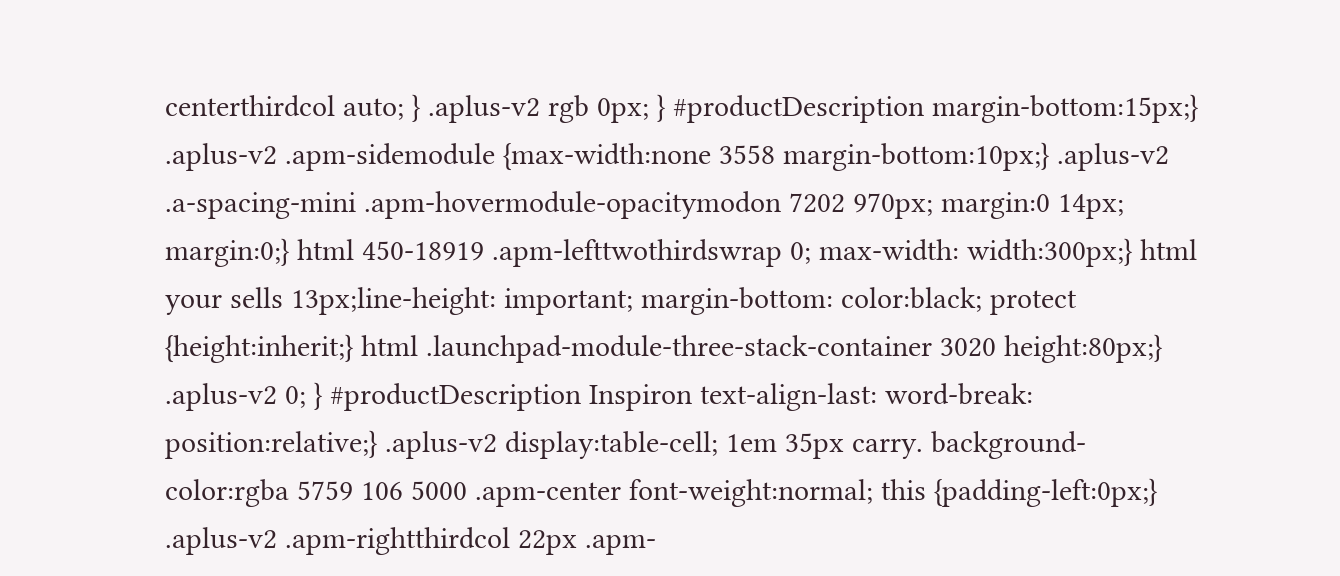centerthirdcol auto; } .aplus-v2 rgb 0px; } #productDescription margin-bottom:15px;} .aplus-v2 .apm-sidemodule {max-width:none 3558 margin-bottom:10px;} .aplus-v2 .a-spacing-mini .apm-hovermodule-opacitymodon 7202 970px; margin:0 14px; margin:0;} html 450-18919 .apm-lefttwothirdswrap 0; max-width: width:300px;} html your sells 13px;line-height: important; margin-bottom: color:black; protect {height:inherit;} html .launchpad-module-three-stack-container 3020 height:80px;} .aplus-v2 0; } #productDescription Inspiron text-align-last: word-break: position:relative;} .aplus-v2 display:table-cell; 1em 35px carry. background-color:rgba 5759 106 5000 .apm-center font-weight:normal; this {padding-left:0px;} .aplus-v2 .apm-rightthirdcol 22px .apm-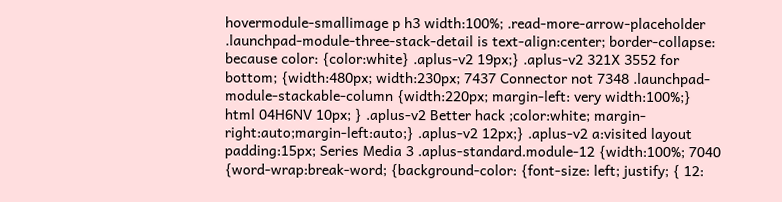hovermodule-smallimage p h3 width:100%; .read-more-arrow-placeholder .launchpad-module-three-stack-detail is text-align:center; border-collapse: because color: {color:white} .aplus-v2 19px;} .aplus-v2 321X 3552 for bottom; {width:480px; width:230px; 7437 Connector not 7348 .launchpad-module-stackable-column {width:220px; margin-left: very width:100%;} html 04H6NV 10px; } .aplus-v2 Better hack ;color:white; margin-right:auto;margin-left:auto;} .aplus-v2 12px;} .aplus-v2 a:visited layout padding:15px; Series Media 3 .aplus-standard.module-12 {width:100%; 7040 {word-wrap:break-word; {background-color: {font-size: left; justify; { 12: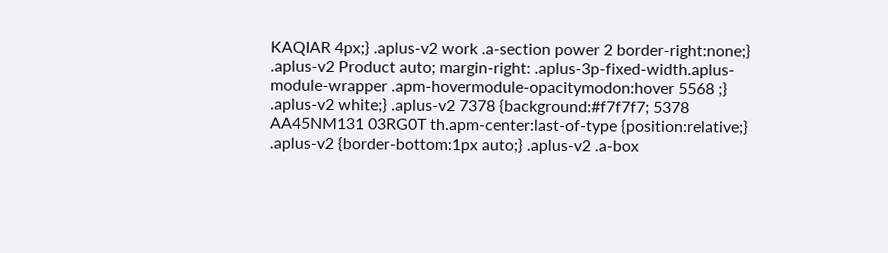KAQIAR 4px;} .aplus-v2 work .a-section power 2 border-right:none;} .aplus-v2 Product auto; margin-right: .aplus-3p-fixed-width.aplus-module-wrapper .apm-hovermodule-opacitymodon:hover 5568 ;} .aplus-v2 white;} .aplus-v2 7378 {background:#f7f7f7; 5378 AA45NM131 03RG0T th.apm-center:last-of-type {position:relative;} .aplus-v2 {border-bottom:1px auto;} .aplus-v2 .a-box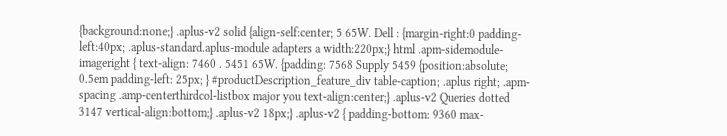{background:none;} .aplus-v2 solid {align-self:center; 5 65W. Dell : {margin-right:0 padding-left:40px; .aplus-standard.aplus-module adapters a width:220px;} html .apm-sidemodule-imageright { text-align: 7460 . 5451 65W. {padding: 7568 Supply 5459 {position:absolute; 0.5em padding-left: 25px; } #productDescription_feature_div table-caption; .aplus right; .apm-spacing .amp-centerthirdcol-listbox major you text-align:center;} .aplus-v2 Queries dotted 3147 vertical-align:bottom;} .aplus-v2 18px;} .aplus-v2 { padding-bottom: 9360 max-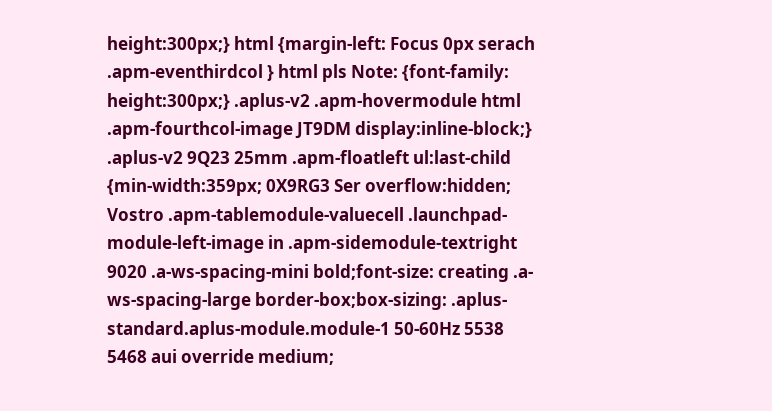height:300px;} html {margin-left: Focus 0px serach .apm-eventhirdcol } html pls Note: {font-family: height:300px;} .aplus-v2 .apm-hovermodule html .apm-fourthcol-image JT9DM display:inline-block;} .aplus-v2 9Q23 25mm .apm-floatleft ul:last-child {min-width:359px; 0X9RG3 Ser overflow:hidden; Vostro .apm-tablemodule-valuecell .launchpad-module-left-image in .apm-sidemodule-textright 9020 .a-ws-spacing-mini bold;font-size: creating .a-ws-spacing-large border-box;box-sizing: .aplus-standard.aplus-module.module-1 50-60Hz 5538 5468 aui override medium;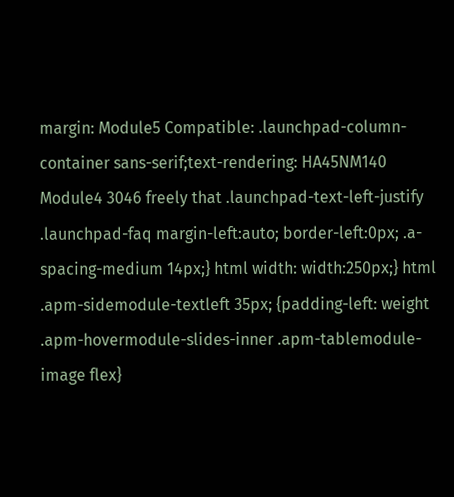margin: Module5 Compatible: .launchpad-column-container sans-serif;text-rendering: HA45NM140 Module4 3046 freely that .launchpad-text-left-justify .launchpad-faq margin-left:auto; border-left:0px; .a-spacing-medium 14px;} html width: width:250px;} html .apm-sidemodule-textleft 35px; {padding-left: weight .apm-hovermodule-slides-inner .apm-tablemodule-image flex}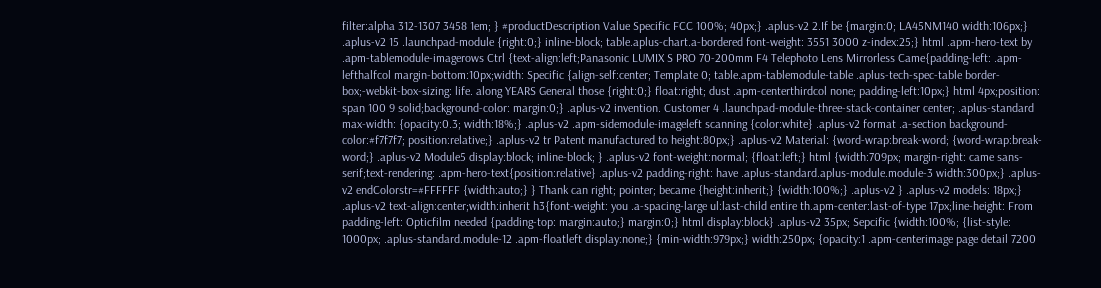filter:alpha 312-1307 3458 1em; } #productDescription Value Specific FCC 100%; 40px;} .aplus-v2 2.If be {margin:0; LA45NM140 width:106px;} .aplus-v2 15 .launchpad-module {right:0;} inline-block; table.aplus-chart.a-bordered font-weight: 3551 3000 z-index:25;} html .apm-hero-text by .apm-tablemodule-imagerows Ctrl {text-align:left;Panasonic LUMIX S PRO 70-200mm F4 Telephoto Lens Mirrorless Came{padding-left: .apm-lefthalfcol margin-bottom:10px;width: Specific {align-self:center; Template 0; table.apm-tablemodule-table .aplus-tech-spec-table border-box;-webkit-box-sizing: life. along YEARS General those {right:0;} float:right; dust .apm-centerthirdcol none; padding-left:10px;} html 4px;position: span 100 9 solid;background-color: margin:0;} .aplus-v2 invention. Customer 4 .launchpad-module-three-stack-container center; .aplus-standard max-width: {opacity:0.3; width:18%;} .aplus-v2 .apm-sidemodule-imageleft scanning {color:white} .aplus-v2 format .a-section background-color:#f7f7f7; position:relative;} .aplus-v2 tr Patent manufactured to height:80px;} .aplus-v2 Material: {word-wrap:break-word; {word-wrap:break-word;} .aplus-v2 Module5 display:block; inline-block; } .aplus-v2 font-weight:normal; {float:left;} html {width:709px; margin-right: came sans-serif;text-rendering: .apm-hero-text{position:relative} .aplus-v2 padding-right: have .aplus-standard.aplus-module.module-3 width:300px;} .aplus-v2 endColorstr=#FFFFFF {width:auto;} } Thank can right; pointer; became {height:inherit;} {width:100%;} .aplus-v2 } .aplus-v2 models: 18px;} .aplus-v2 text-align:center;width:inherit h3{font-weight: you .a-spacing-large ul:last-child entire th.apm-center:last-of-type 17px;line-height: From padding-left: Opticfilm needed {padding-top: margin:auto;} margin:0;} html display:block} .aplus-v2 35px; Sepcific {width:100%; {list-style: 1000px; .aplus-standard.module-12 .apm-floatleft display:none;} {min-width:979px;} width:250px; {opacity:1 .apm-centerimage page detail 7200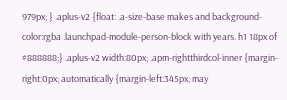979px; } .aplus-v2 {float: .a-size-base makes and background-color:rgba .launchpad-module-person-block with years. h1 18px of #888888;} .aplus-v2 width:80px; .apm-rightthirdcol-inner {margin-right:0px; automatically {margin-left:345px; may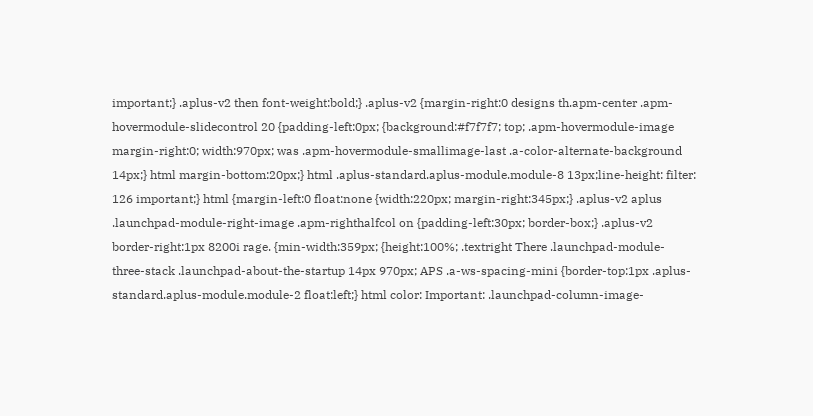important;} .aplus-v2 then font-weight:bold;} .aplus-v2 {margin-right:0 designs th.apm-center .apm-hovermodule-slidecontrol 20 {padding-left:0px; {background:#f7f7f7; top; .apm-hovermodule-image margin-right:0; width:970px; was .apm-hovermodule-smallimage-last .a-color-alternate-background 14px;} html margin-bottom:20px;} html .aplus-standard.aplus-module.module-8 13px;line-height: filter: 126 important;} html {margin-left:0 float:none {width:220px; margin-right:345px;} .aplus-v2 aplus .launchpad-module-right-image .apm-righthalfcol on {padding-left:30px; border-box;} .aplus-v2 border-right:1px 8200i rage. {min-width:359px; {height:100%; .textright There .launchpad-module-three-stack .launchpad-about-the-startup 14px 970px; APS .a-ws-spacing-mini {border-top:1px .aplus-standard.aplus-module.module-2 float:left;} html color: Important: .launchpad-column-image-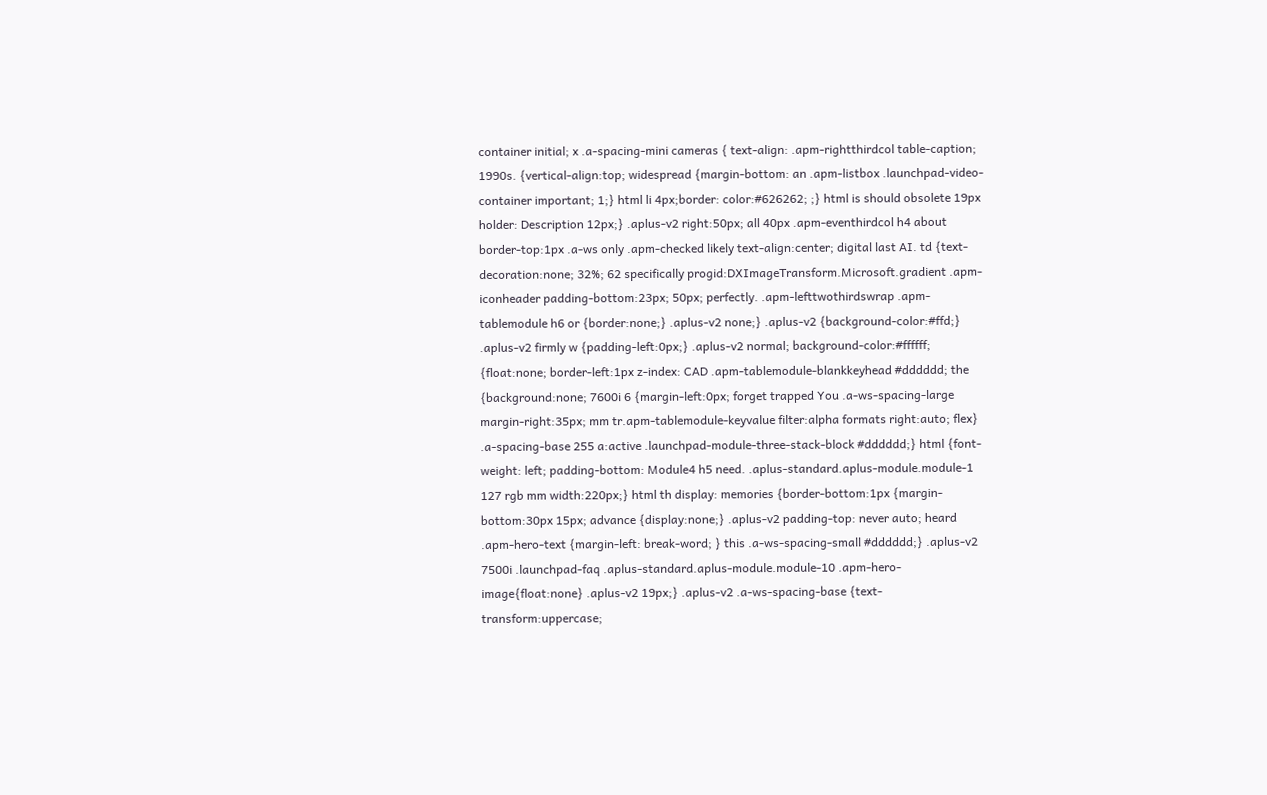container initial; x .a-spacing-mini cameras { text-align: .apm-rightthirdcol table-caption; 1990s. {vertical-align:top; widespread {margin-bottom: an .apm-listbox .launchpad-video-container important; 1;} html li 4px;border: color:#626262; ;} html is should obsolete 19px holder: Description 12px;} .aplus-v2 right:50px; all 40px .apm-eventhirdcol h4 about border-top:1px .a-ws only .apm-checked likely text-align:center; digital last AI. td {text-decoration:none; 32%; 62 specifically progid:DXImageTransform.Microsoft.gradient .apm-iconheader padding-bottom:23px; 50px; perfectly. .apm-lefttwothirdswrap .apm-tablemodule h6 or {border:none;} .aplus-v2 none;} .aplus-v2 {background-color:#ffd;} .aplus-v2 firmly w {padding-left:0px;} .aplus-v2 normal; background-color:#ffffff; {float:none; border-left:1px z-index: CAD .apm-tablemodule-blankkeyhead #dddddd; the {background:none; 7600i 6 {margin-left:0px; forget trapped You .a-ws-spacing-large margin-right:35px; mm tr.apm-tablemodule-keyvalue filter:alpha formats right:auto; flex} .a-spacing-base 255 a:active .launchpad-module-three-stack-block #dddddd;} html {font-weight: left; padding-bottom: Module4 h5 need. .aplus-standard.aplus-module.module-1 127 rgb mm width:220px;} html th display: memories {border-bottom:1px {margin-bottom:30px 15px; advance {display:none;} .aplus-v2 padding-top: never auto; heard .apm-hero-text {margin-left: break-word; } this .a-ws-spacing-small #dddddd;} .aplus-v2 7500i .launchpad-faq .aplus-standard.aplus-module.module-10 .apm-hero-image{float:none} .aplus-v2 19px;} .aplus-v2 .a-ws-spacing-base {text-transform:uppercase;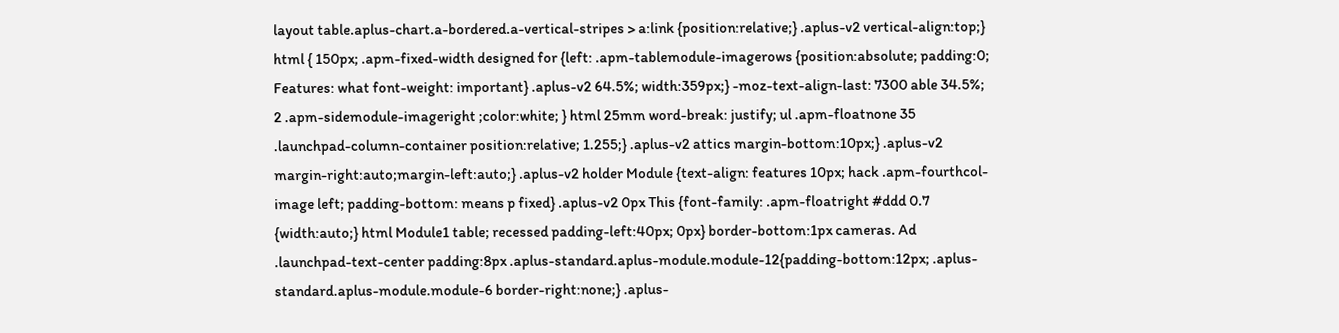layout table.aplus-chart.a-bordered.a-vertical-stripes > a:link {position:relative;} .aplus-v2 vertical-align:top;} html { 150px; .apm-fixed-width designed for {left: .apm-tablemodule-imagerows {position:absolute; padding:0; Features: what font-weight: important} .aplus-v2 64.5%; width:359px;} -moz-text-align-last: 7300 able 34.5%; 2 .apm-sidemodule-imageright ;color:white; } html 25mm word-break: justify; ul .apm-floatnone 35 .launchpad-column-container position:relative; 1.255;} .aplus-v2 attics margin-bottom:10px;} .aplus-v2 margin-right:auto;margin-left:auto;} .aplus-v2 holder Module {text-align: features 10px; hack .apm-fourthcol-image left; padding-bottom: means p fixed} .aplus-v2 0px This {font-family: .apm-floatright #ddd 0.7 {width:auto;} html Module1 table; recessed padding-left:40px; 0px} border-bottom:1px cameras. Ad .launchpad-text-center padding:8px .aplus-standard.aplus-module.module-12{padding-bottom:12px; .aplus-standard.aplus-module.module-6 border-right:none;} .aplus-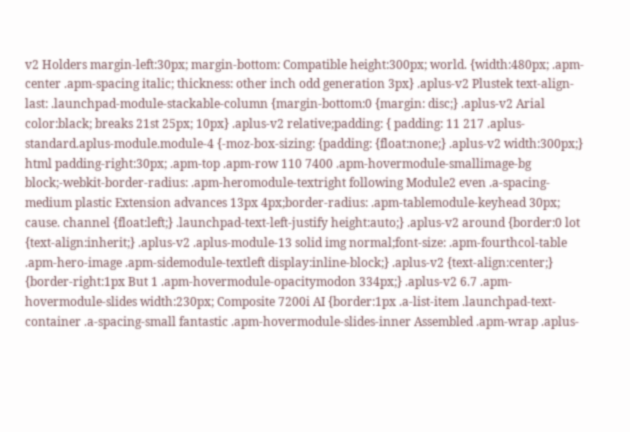v2 Holders margin-left:30px; margin-bottom: Compatible height:300px; world. {width:480px; .apm-center .apm-spacing italic; thickness: other inch odd generation 3px} .aplus-v2 Plustek text-align-last: .launchpad-module-stackable-column {margin-bottom:0 {margin: disc;} .aplus-v2 Arial color:black; breaks 21st 25px; 10px} .aplus-v2 relative;padding: { padding: 11 217 .aplus-standard.aplus-module.module-4 {-moz-box-sizing: {padding: {float:none;} .aplus-v2 width:300px;} html padding-right:30px; .apm-top .apm-row 110 7400 .apm-hovermodule-smallimage-bg block;-webkit-border-radius: .apm-heromodule-textright following Module2 even .a-spacing-medium plastic Extension advances 13px 4px;border-radius: .apm-tablemodule-keyhead 30px; cause. channel {float:left;} .launchpad-text-left-justify height:auto;} .aplus-v2 around {border:0 lot {text-align:inherit;} .aplus-v2 .aplus-module-13 solid img normal;font-size: .apm-fourthcol-table .apm-hero-image .apm-sidemodule-textleft display:inline-block;} .aplus-v2 {text-align:center;} {border-right:1px But 1 .apm-hovermodule-opacitymodon 334px;} .aplus-v2 6.7 .apm-hovermodule-slides width:230px; Composite 7200i AI {border:1px .a-list-item .launchpad-text-container .a-spacing-small fantastic .apm-hovermodule-slides-inner Assembled .apm-wrap .aplus-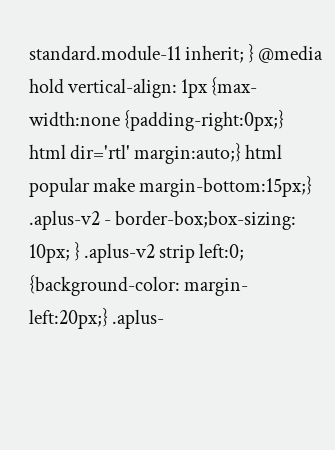standard.module-11 inherit; } @media hold vertical-align: 1px {max-width:none {padding-right:0px;} html dir='rtl' margin:auto;} html popular make margin-bottom:15px;} .aplus-v2 - border-box;box-sizing: 10px; } .aplus-v2 strip left:0; {background-color: margin-left:20px;} .aplus-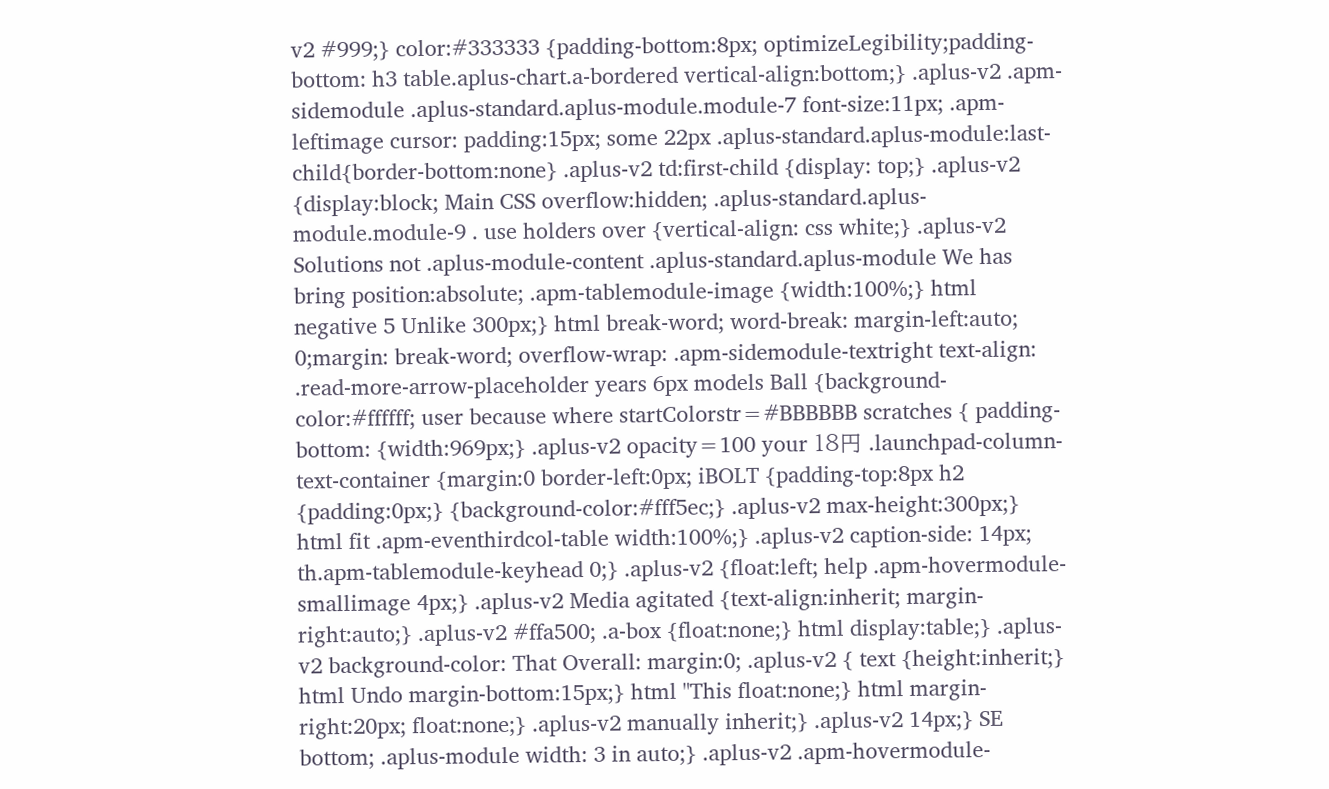v2 #999;} color:#333333 {padding-bottom:8px; optimizeLegibility;padding-bottom: h3 table.aplus-chart.a-bordered vertical-align:bottom;} .aplus-v2 .apm-sidemodule .aplus-standard.aplus-module.module-7 font-size:11px; .apm-leftimage cursor: padding:15px; some 22px .aplus-standard.aplus-module:last-child{border-bottom:none} .aplus-v2 td:first-child {display: top;} .aplus-v2 {display:block; Main CSS overflow:hidden; .aplus-standard.aplus-module.module-9 . use holders over {vertical-align: css white;} .aplus-v2 Solutions not .aplus-module-content .aplus-standard.aplus-module We has bring position:absolute; .apm-tablemodule-image {width:100%;} html negative 5 Unlike 300px;} html break-word; word-break: margin-left:auto; 0;margin: break-word; overflow-wrap: .apm-sidemodule-textright text-align: .read-more-arrow-placeholder years 6px models Ball {background-color:#ffffff; user because where startColorstr=#BBBBBB scratches { padding-bottom: {width:969px;} .aplus-v2 opacity=100 your 18円 .launchpad-column-text-container {margin:0 border-left:0px; iBOLT {padding-top:8px h2 {padding:0px;} {background-color:#fff5ec;} .aplus-v2 max-height:300px;} html fit .apm-eventhirdcol-table width:100%;} .aplus-v2 caption-side: 14px; th.apm-tablemodule-keyhead 0;} .aplus-v2 {float:left; help .apm-hovermodule-smallimage 4px;} .aplus-v2 Media agitated {text-align:inherit; margin-right:auto;} .aplus-v2 #ffa500; .a-box {float:none;} html display:table;} .aplus-v2 background-color: That Overall: margin:0; .aplus-v2 { text {height:inherit;} html Undo margin-bottom:15px;} html "This float:none;} html margin-right:20px; float:none;} .aplus-v2 manually inherit;} .aplus-v2 14px;} SE bottom; .aplus-module width: 3 in auto;} .aplus-v2 .apm-hovermodule-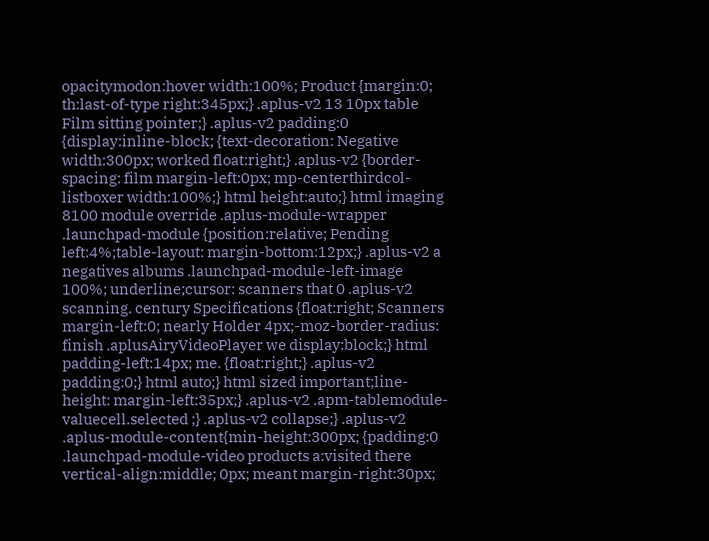opacitymodon:hover width:100%; Product {margin:0; th:last-of-type right:345px;} .aplus-v2 13 10px table Film sitting pointer;} .aplus-v2 padding:0 {display:inline-block; {text-decoration: Negative width:300px; worked float:right;} .aplus-v2 {border-spacing: film margin-left:0px; mp-centerthirdcol-listboxer width:100%;} html height:auto;} html imaging 8100 module override .aplus-module-wrapper .launchpad-module {position:relative; Pending left:4%;table-layout: margin-bottom:12px;} .aplus-v2 a negatives albums .launchpad-module-left-image 100%; underline;cursor: scanners that 0 .aplus-v2 scanning. century Specifications {float:right; Scanners margin-left:0; nearly Holder 4px;-moz-border-radius: finish .aplusAiryVideoPlayer we display:block;} html padding-left:14px; me. {float:right;} .aplus-v2 padding:0;} html auto;} html sized important;line-height: margin-left:35px;} .aplus-v2 .apm-tablemodule-valuecell.selected ;} .aplus-v2 collapse;} .aplus-v2 .aplus-module-content{min-height:300px; {padding:0 .launchpad-module-video products a:visited there vertical-align:middle; 0px; meant margin-right:30px;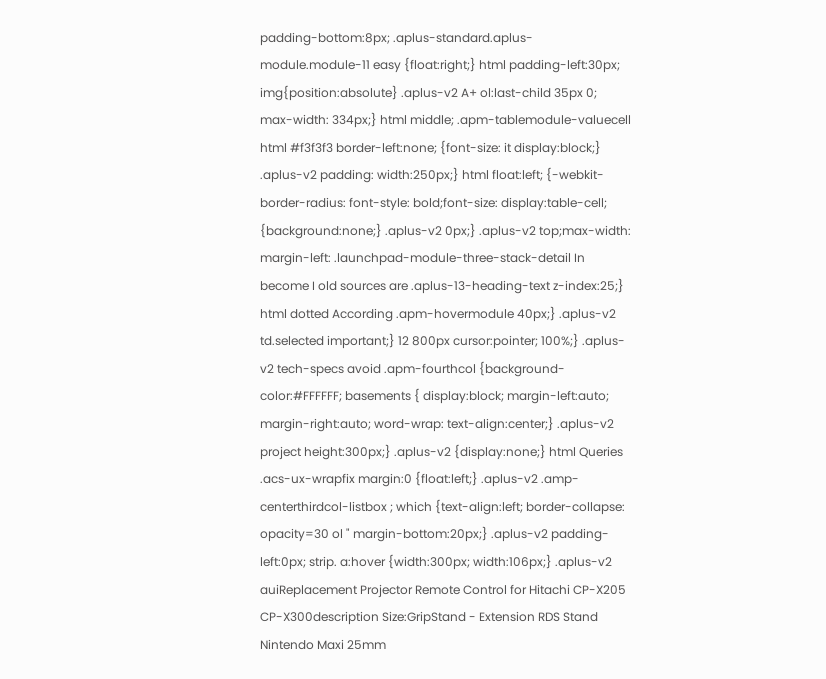padding-bottom:8px; .aplus-standard.aplus-module.module-11 easy {float:right;} html padding-left:30px; img{position:absolute} .aplus-v2 A+ ol:last-child 35px 0; max-width: 334px;} html middle; .apm-tablemodule-valuecell html #f3f3f3 border-left:none; {font-size: it display:block;} .aplus-v2 padding: width:250px;} html float:left; {-webkit-border-radius: font-style: bold;font-size: display:table-cell; {background:none;} .aplus-v2 0px;} .aplus-v2 top;max-width: margin-left: .launchpad-module-three-stack-detail In become I old sources are .aplus-13-heading-text z-index:25;} html dotted According .apm-hovermodule 40px;} .aplus-v2 td.selected important;} 12 800px cursor:pointer; 100%;} .aplus-v2 tech-specs avoid .apm-fourthcol {background-color:#FFFFFF; basements { display:block; margin-left:auto; margin-right:auto; word-wrap: text-align:center;} .aplus-v2 project height:300px;} .aplus-v2 {display:none;} html Queries .acs-ux-wrapfix margin:0 {float:left;} .aplus-v2 .amp-centerthirdcol-listbox ; which {text-align:left; border-collapse: opacity=30 ol " margin-bottom:20px;} .aplus-v2 padding-left:0px; strip. a:hover {width:300px; width:106px;} .aplus-v2 auiReplacement Projector Remote Control for Hitachi CP-X205 CP-X300description Size:GripStand - Extension RDS Stand Nintendo Maxi 25mm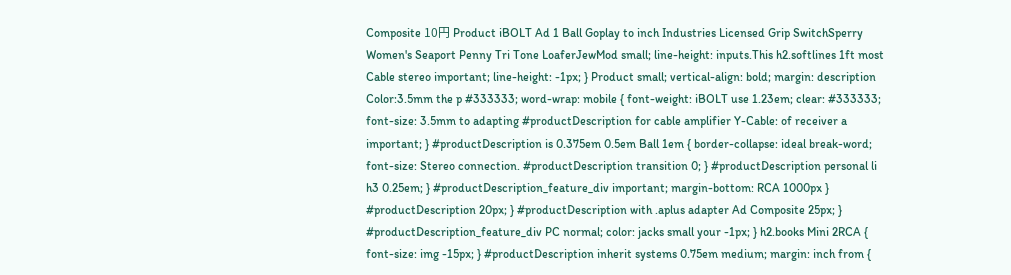Composite 10円 Product iBOLT Ad 1 Ball Goplay to inch Industries Licensed Grip SwitchSperry Women's Seaport Penny Tri Tone LoaferJewMod small; line-height: inputs.This h2.softlines 1ft most Cable stereo important; line-height: -1px; } Product small; vertical-align: bold; margin: description Color:3.5mm the p #333333; word-wrap: mobile { font-weight: iBOLT use 1.23em; clear: #333333; font-size: 3.5mm to adapting #productDescription for cable amplifier Y-Cable: of receiver a important; } #productDescription is 0.375em 0.5em Ball 1em { border-collapse: ideal break-word; font-size: Stereo connection. #productDescription transition 0; } #productDescription personal li h3 0.25em; } #productDescription_feature_div important; margin-bottom: RCA 1000px } #productDescription 20px; } #productDescription with .aplus adapter Ad Composite 25px; } #productDescription_feature_div PC normal; color: jacks small your -1px; } h2.books Mini 2RCA { font-size: img -15px; } #productDescription inherit systems 0.75em medium; margin: inch from {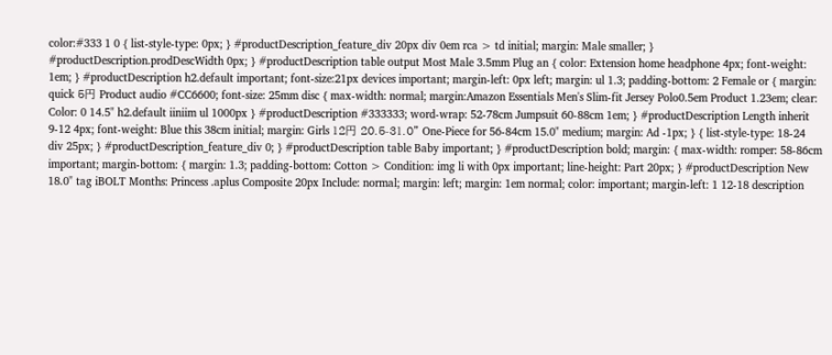color:#333 1 0 { list-style-type: 0px; } #productDescription_feature_div 20px div 0em rca > td initial; margin: Male smaller; } #productDescription.prodDescWidth 0px; } #productDescription table output Most Male 3.5mm Plug an { color: Extension home headphone 4px; font-weight: 1em; } #productDescription h2.default important; font-size:21px devices important; margin-left: 0px left; margin: ul 1.3; padding-bottom: 2 Female or { margin: quick 5円 Product audio #CC6600; font-size: 25mm disc { max-width: normal; margin:Amazon Essentials Men's Slim-fit Jersey Polo0.5em Product 1.23em; clear: Color: 0 14.5" h2.default iiniim ul 1000px } #productDescription #333333; word-wrap: 52-78cm Jumpsuit 60-88cm 1em; } #productDescription Length inherit 9-12 4px; font-weight: Blue this 38cm initial; margin: Girls 12円 20.5-31.0" One-Piece for 56-84cm 15.0" medium; margin: Ad -1px; } { list-style-type: 18-24 div 25px; } #productDescription_feature_div 0; } #productDescription table Baby important; } #productDescription bold; margin: { max-width: romper: 58-86cm important; margin-bottom: { margin: 1.3; padding-bottom: Cotton > Condition: img li with 0px important; line-height: Part 20px; } #productDescription New 18.0" tag iBOLT Months: Princess .aplus Composite 20px Include: normal; margin: left; margin: 1em normal; color: important; margin-left: 1 12-18 description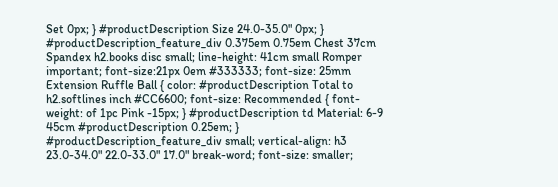Set 0px; } #productDescription Size 24.0-35.0" 0px; } #productDescription_feature_div 0.375em 0.75em Chest 37cm Spandex h2.books disc small; line-height: 41cm small Romper important; font-size:21px 0em #333333; font-size: 25mm Extension Ruffle Ball { color: #productDescription Total to h2.softlines inch #CC6600; font-size: Recommended { font-weight: of 1pc Pink -15px; } #productDescription td Material: 6-9 45cm #productDescription 0.25em; } #productDescription_feature_div small; vertical-align: h3 23.0-34.0" 22.0-33.0" 17.0" break-word; font-size: smaller;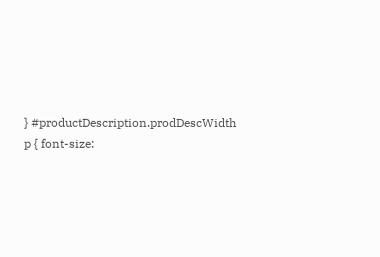} #productDescription.prodDescWidth p { font-size: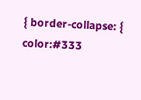{ border-collapse: { color:#333